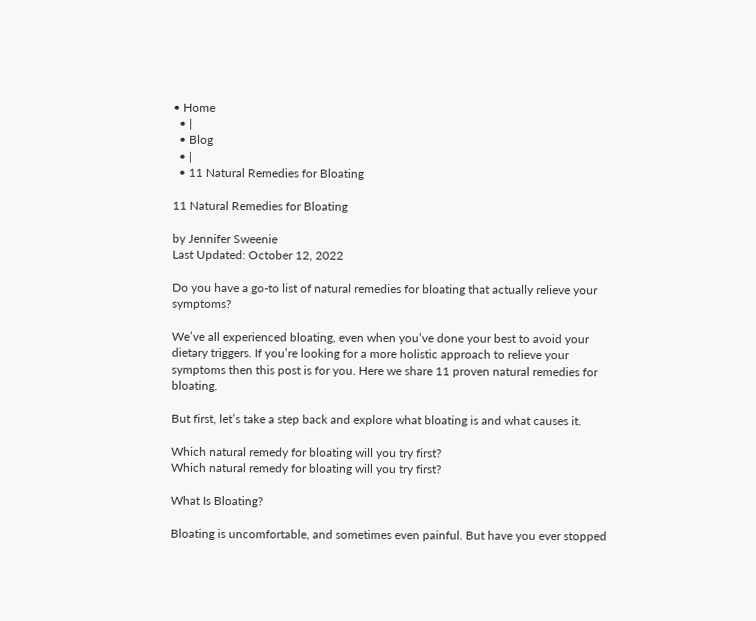• Home
  • |
  • Blog
  • |
  • 11 Natural Remedies for Bloating

11 Natural Remedies for Bloating

by Jennifer Sweenie
Last Updated: October 12, 2022

Do you have a go-to list of natural remedies for bloating that actually relieve your symptoms?

We’ve all experienced bloating, even when you’ve done your best to avoid your dietary triggers. If you’re looking for a more holistic approach to relieve your symptoms then this post is for you. Here we share 11 proven natural remedies for bloating.

But first, let’s take a step back and explore what bloating is and what causes it.

Which natural remedy for bloating will you try first?
Which natural remedy for bloating will you try first?

What Is Bloating?

Bloating is uncomfortable, and sometimes even painful. But have you ever stopped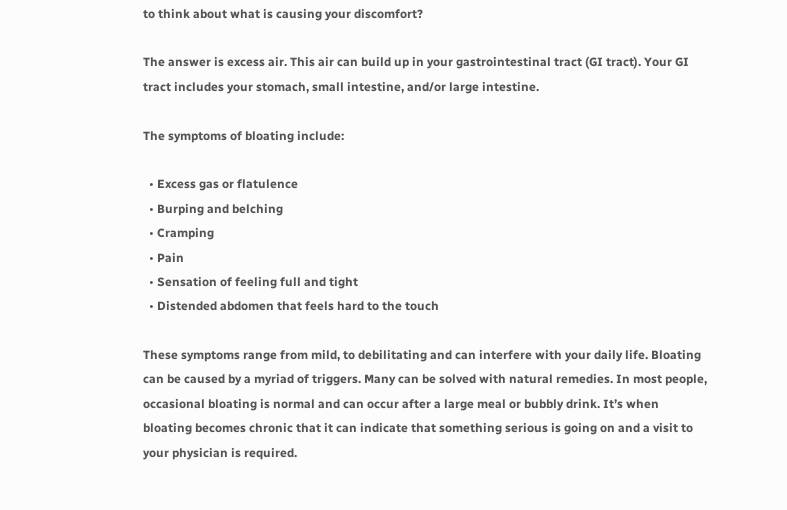to think about what is causing your discomfort?

The answer is excess air. This air can build up in your gastrointestinal tract (GI tract). Your GI tract includes your stomach, small intestine, and/or large intestine.

The symptoms of bloating include:

  • Excess gas or flatulence
  • Burping and belching
  • Cramping
  • Pain
  • Sensation of feeling full and tight
  • Distended abdomen that feels hard to the touch

These symptoms range from mild, to debilitating and can interfere with your daily life. Bloating can be caused by a myriad of triggers. Many can be solved with natural remedies. In most people, occasional bloating is normal and can occur after a large meal or bubbly drink. It’s when bloating becomes chronic that it can indicate that something serious is going on and a visit to your physician is required.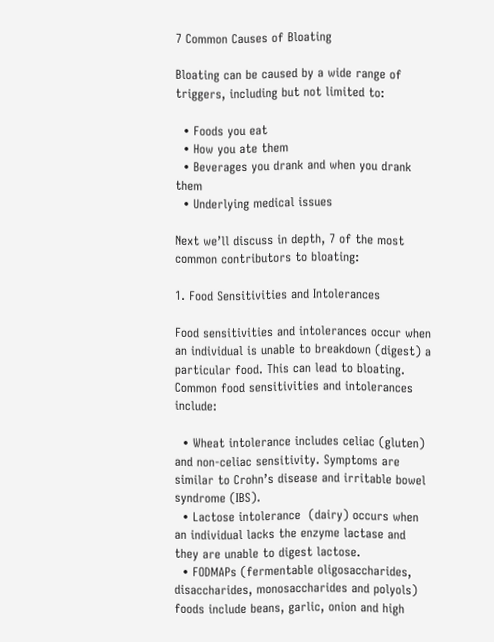7 Common Causes of Bloating

Bloating can be caused by a wide range of triggers, including but not limited to:

  • Foods you eat
  • How you ate them
  • Beverages you drank and when you drank them
  • Underlying medical issues

Next we’ll discuss in depth, 7 of the most common contributors to bloating:

1. Food Sensitivities and Intolerances

Food sensitivities and intolerances occur when an individual is unable to breakdown (digest) a particular food. This can lead to bloating. Common food sensitivities and intolerances include:

  • Wheat intolerance includes celiac (gluten) and non-celiac sensitivity. Symptoms are similar to Crohn’s disease and irritable bowel syndrome (IBS).
  • Lactose intolerance  (dairy) occurs when an individual lacks the enzyme lactase and they are unable to digest lactose.
  • FODMAPs (fermentable oligosaccharides, disaccharides, monosaccharides and polyols) foods include beans, garlic, onion and high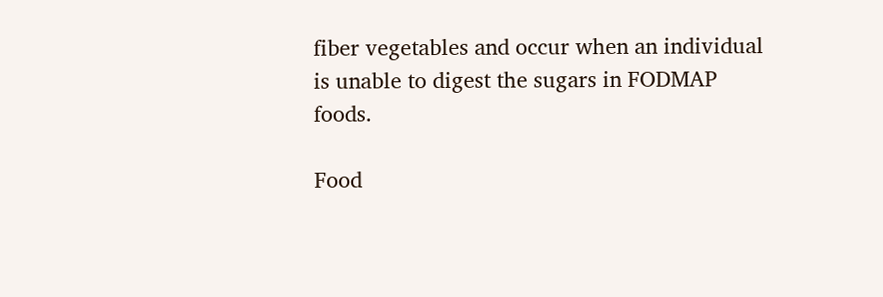fiber vegetables and occur when an individual is unable to digest the sugars in FODMAP foods.

Food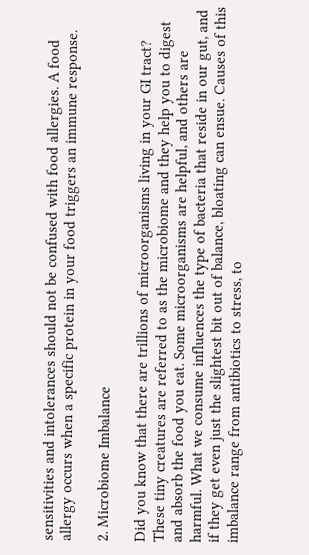sensitivities and intolerances should not be confused with food allergies. A food allergy occurs when a specific protein in your food triggers an immune response.

2. Microbiome Imbalance

Did you know that there are trillions of microorganisms living in your GI tract? These tiny creatures are referred to as the microbiome and they help you to digest and absorb the food you eat. Some microorganisms are helpful, and others are harmful. What we consume influences the type of bacteria that reside in our gut, and if they get even just the slightest bit out of balance, bloating can ensue. Causes of this imbalance range from antibiotics to stress, to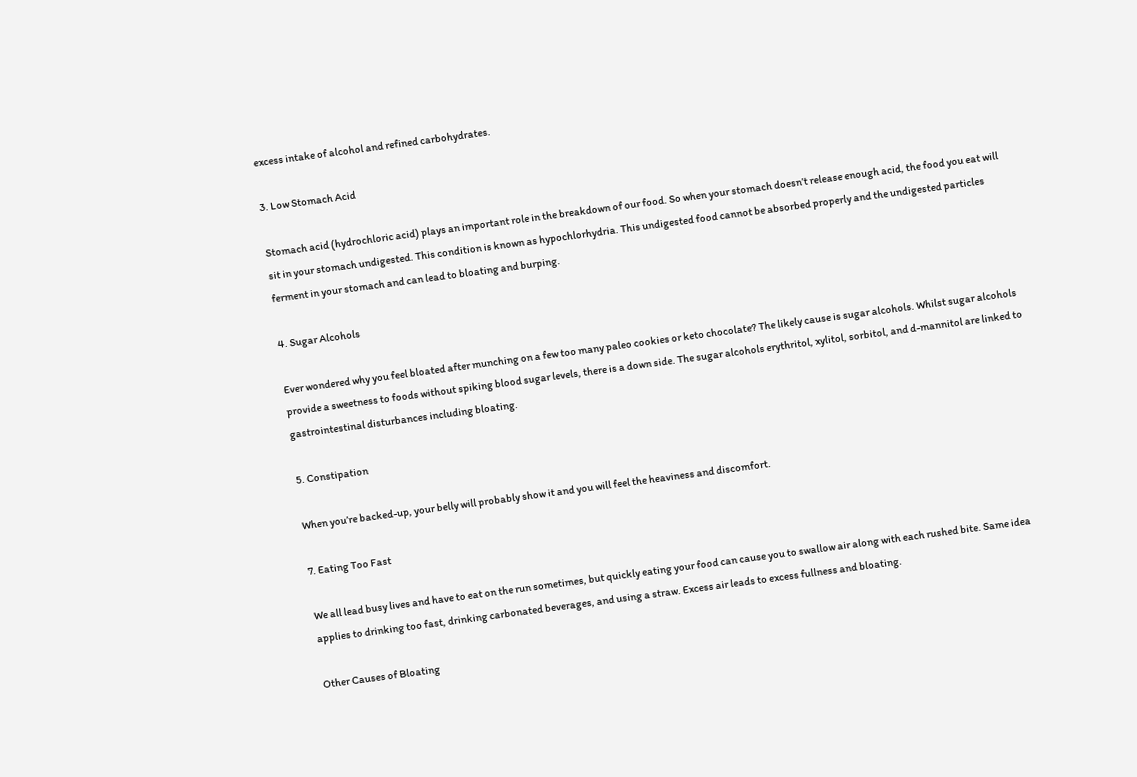excess intake of alcohol and refined carbohydrates.

3. Low Stomach Acid

Stomach acid (hydrochloric acid) plays an important role in the breakdown of our food. So when your stomach doesn’t release enough acid, the food you eat will sit in your stomach undigested. This condition is known as hypochlorhydria. This undigested food cannot be absorbed properly and the undigested particles ferment in your stomach and can lead to bloating and burping.

4. Sugar Alcohols

Ever wondered why you feel bloated after munching on a few too many paleo cookies or keto chocolate? The likely cause is sugar alcohols. Whilst sugar alcohols provide a sweetness to foods without spiking blood sugar levels, there is a down side. The sugar alcohols erythritol, xylitol, sorbitol, and d-mannitol are linked to gastrointestinal disturbances including bloating.

5. Constipation

When you’re backed-up, your belly will probably show it and you will feel the heaviness and discomfort.

7. Eating Too Fast

We all lead busy lives and have to eat on the run sometimes, but quickly eating your food can cause you to swallow air along with each rushed bite. Same idea applies to drinking too fast, drinking carbonated beverages, and using a straw. Excess air leads to excess fullness and bloating.

Other Causes of Bloating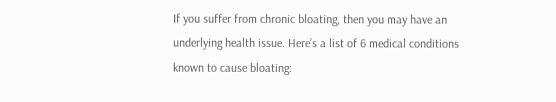If you suffer from chronic bloating, then you may have an underlying health issue. Here’s a list of 6 medical conditions known to cause bloating: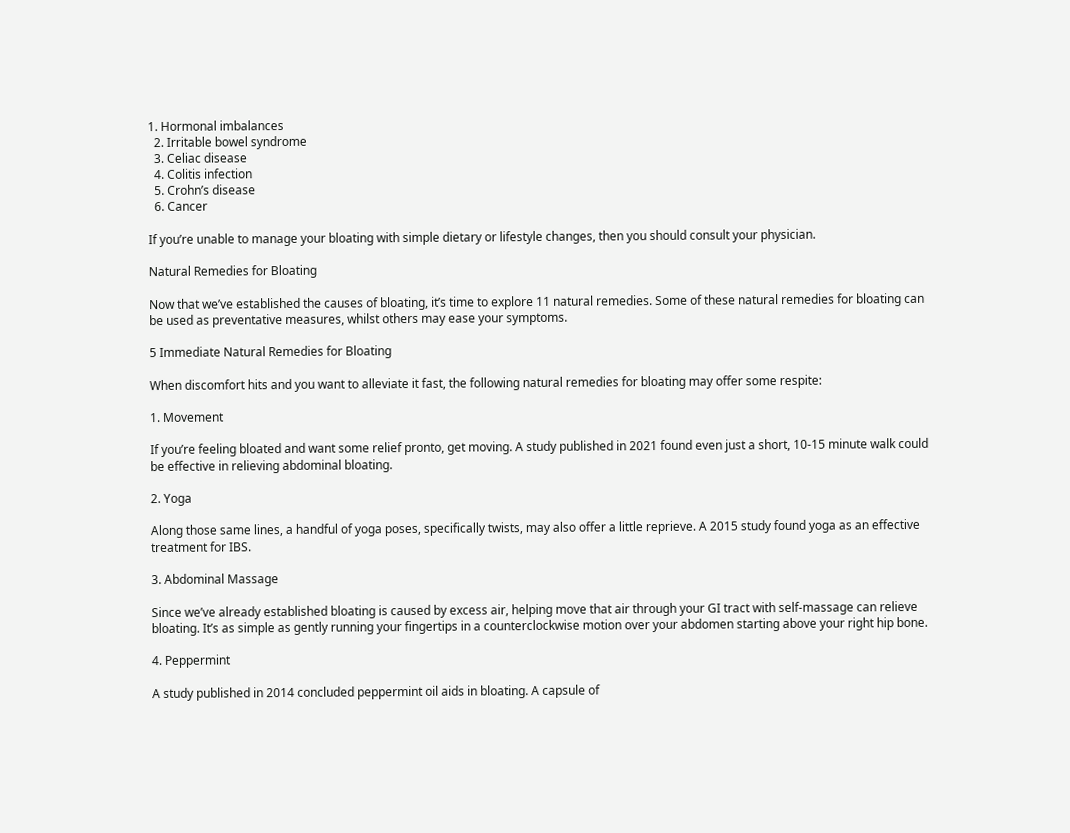1. Hormonal imbalances
  2. Irritable bowel syndrome
  3. Celiac disease
  4. Colitis infection
  5. Crohn’s disease
  6. Cancer

If you’re unable to manage your bloating with simple dietary or lifestyle changes, then you should consult your physician.

Natural Remedies for Bloating

Now that we’ve established the causes of bloating, it’s time to explore 11 natural remedies. Some of these natural remedies for bloating can be used as preventative measures, whilst others may ease your symptoms.

5 Immediate Natural Remedies for Bloating

When discomfort hits and you want to alleviate it fast, the following natural remedies for bloating may offer some respite:

1. Movement

If you’re feeling bloated and want some relief pronto, get moving. A study published in 2021 found even just a short, 10-15 minute walk could be effective in relieving abdominal bloating.

2. Yoga

Along those same lines, a handful of yoga poses, specifically twists, may also offer a little reprieve. A 2015 study found yoga as an effective treatment for IBS.

3. Abdominal Massage

Since we’ve already established bloating is caused by excess air, helping move that air through your GI tract with self-massage can relieve bloating. It’s as simple as gently running your fingertips in a counterclockwise motion over your abdomen starting above your right hip bone.

4. Peppermint

A study published in 2014 concluded peppermint oil aids in bloating. A capsule of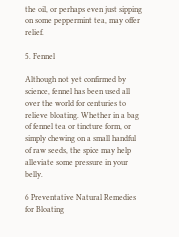the oil, or perhaps even just sipping on some peppermint tea, may offer relief.

5. Fennel

Although not yet confirmed by science, fennel has been used all over the world for centuries to relieve bloating. Whether in a bag of fennel tea or tincture form, or simply chewing on a small handful of raw seeds, the spice may help alleviate some pressure in your belly.

6 Preventative Natural Remedies for Bloating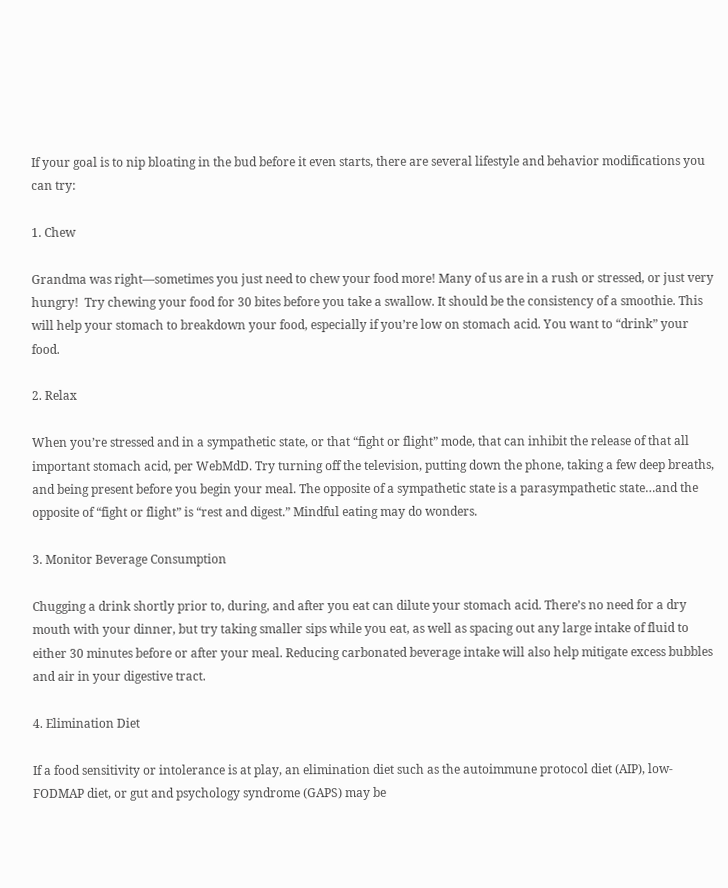If your goal is to nip bloating in the bud before it even starts, there are several lifestyle and behavior modifications you can try:

1. Chew

Grandma was right—sometimes you just need to chew your food more! Many of us are in a rush or stressed, or just very hungry!  Try chewing your food for 30 bites before you take a swallow. It should be the consistency of a smoothie. This will help your stomach to breakdown your food, especially if you’re low on stomach acid. You want to “drink” your food.

2. Relax

When you’re stressed and in a sympathetic state, or that “fight or flight” mode, that can inhibit the release of that all important stomach acid, per WebMdD. Try turning off the television, putting down the phone, taking a few deep breaths, and being present before you begin your meal. The opposite of a sympathetic state is a parasympathetic state…and the opposite of “fight or flight” is “rest and digest.” Mindful eating may do wonders.

3. Monitor Beverage Consumption

Chugging a drink shortly prior to, during, and after you eat can dilute your stomach acid. There’s no need for a dry mouth with your dinner, but try taking smaller sips while you eat, as well as spacing out any large intake of fluid to either 30 minutes before or after your meal. Reducing carbonated beverage intake will also help mitigate excess bubbles and air in your digestive tract.

4. Elimination Diet

If a food sensitivity or intolerance is at play, an elimination diet such as the autoimmune protocol diet (AIP), low-FODMAP diet, or gut and psychology syndrome (GAPS) may be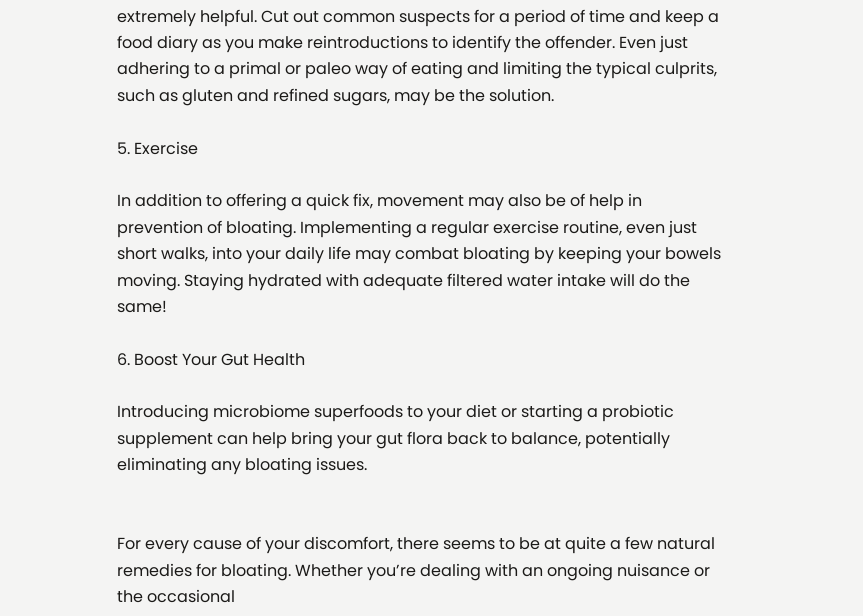extremely helpful. Cut out common suspects for a period of time and keep a food diary as you make reintroductions to identify the offender. Even just adhering to a primal or paleo way of eating and limiting the typical culprits, such as gluten and refined sugars, may be the solution.

5. Exercise

In addition to offering a quick fix, movement may also be of help in prevention of bloating. Implementing a regular exercise routine, even just short walks, into your daily life may combat bloating by keeping your bowels moving. Staying hydrated with adequate filtered water intake will do the same!

6. Boost Your Gut Health

Introducing microbiome superfoods to your diet or starting a probiotic supplement can help bring your gut flora back to balance, potentially eliminating any bloating issues.


For every cause of your discomfort, there seems to be at quite a few natural remedies for bloating. Whether you’re dealing with an ongoing nuisance or the occasional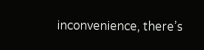inconvenience, there’s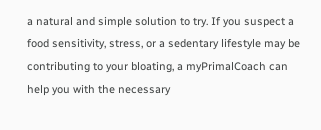a natural and simple solution to try. If you suspect a food sensitivity, stress, or a sedentary lifestyle may be contributing to your bloating, a myPrimalCoach can help you with the necessary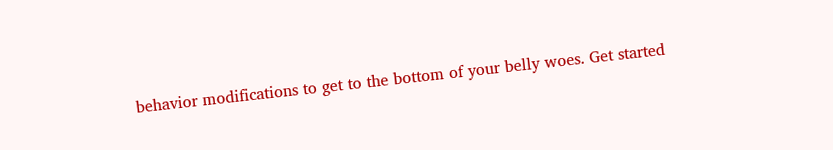behavior modifications to get to the bottom of your belly woes. Get started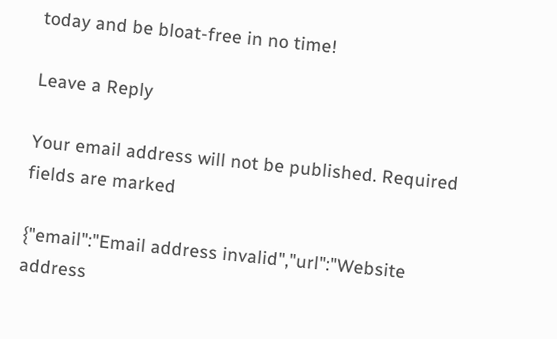today and be bloat-free in no time!

Leave a Reply

Your email address will not be published. Required fields are marked

{"email":"Email address invalid","url":"Website address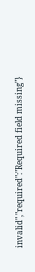invalid","required":"Required field missing"}